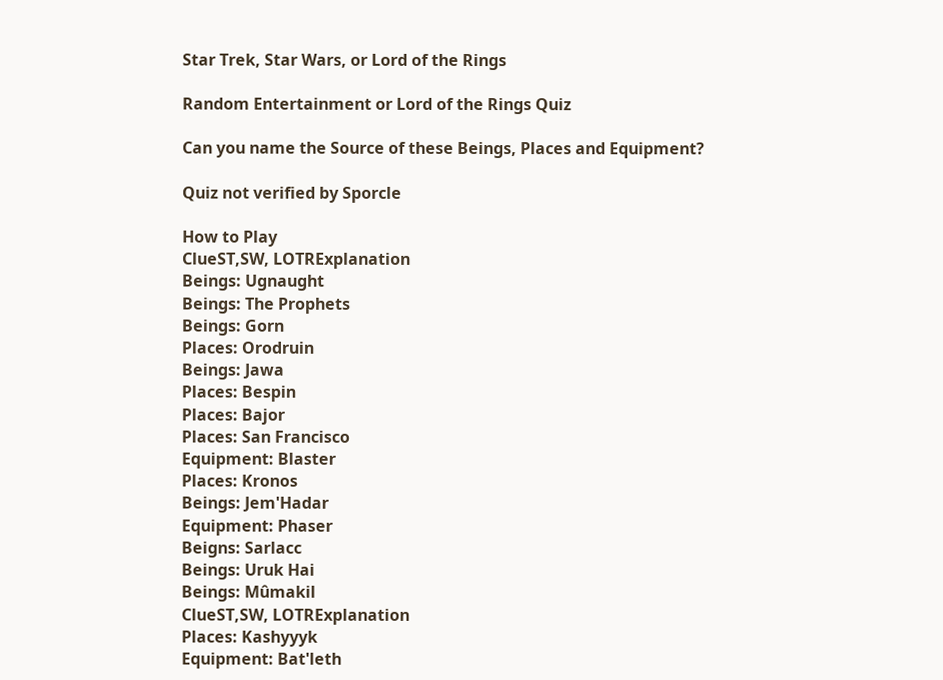Star Trek, Star Wars, or Lord of the Rings

Random Entertainment or Lord of the Rings Quiz

Can you name the Source of these Beings, Places and Equipment?

Quiz not verified by Sporcle

How to Play
ClueST,SW, LOTRExplanation
Beings: Ugnaught
Beings: The Prophets
Beings: Gorn
Places: Orodruin
Beings: Jawa
Places: Bespin
Places: Bajor
Places: San Francisco
Equipment: Blaster
Places: Kronos
Beings: Jem'Hadar
Equipment: Phaser
Beigns: Sarlacc
Beings: Uruk Hai
Beings: Mûmakil
ClueST,SW, LOTRExplanation
Places: Kashyyyk
Equipment: Bat'leth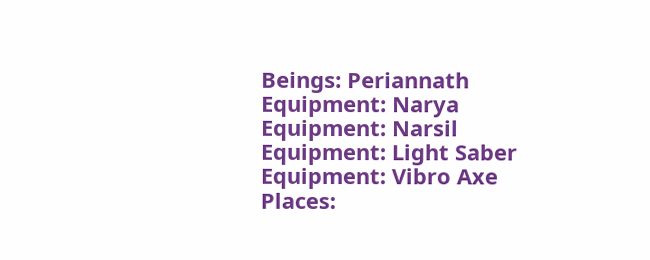Beings: Periannath
Equipment: Narya
Equipment: Narsil
Equipment: Light Saber
Equipment: Vibro Axe
Places: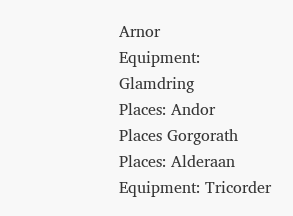Arnor
Equipment: Glamdring
Places: Andor
Places Gorgorath
Places: Alderaan
Equipment: Tricorder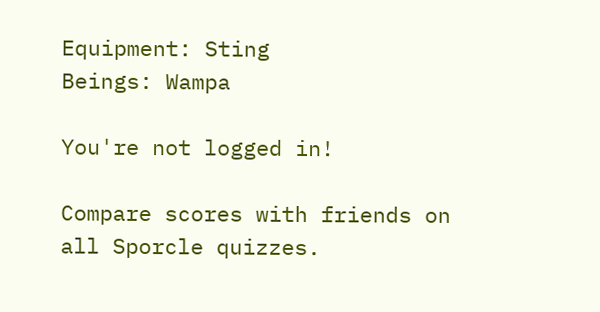Equipment: Sting
Beings: Wampa

You're not logged in!

Compare scores with friends on all Sporcle quizzes.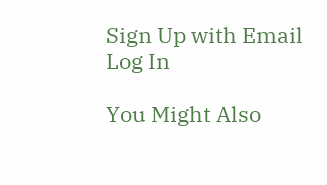Sign Up with Email
Log In

You Might Also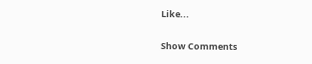Like...

Show Comments